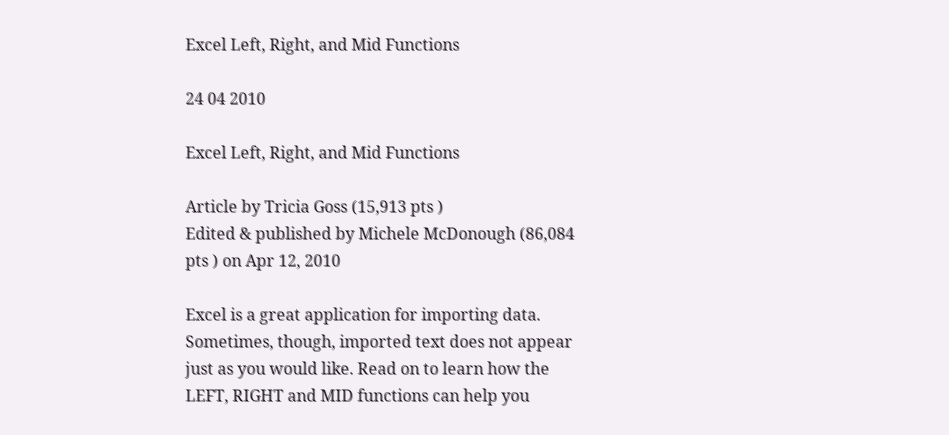Excel Left, Right, and Mid Functions

24 04 2010

Excel Left, Right, and Mid Functions

Article by Tricia Goss (15,913 pts )
Edited & published by Michele McDonough (86,084 pts ) on Apr 12, 2010

Excel is a great application for importing data. Sometimes, though, imported text does not appear just as you would like. Read on to learn how the LEFT, RIGHT and MID functions can help you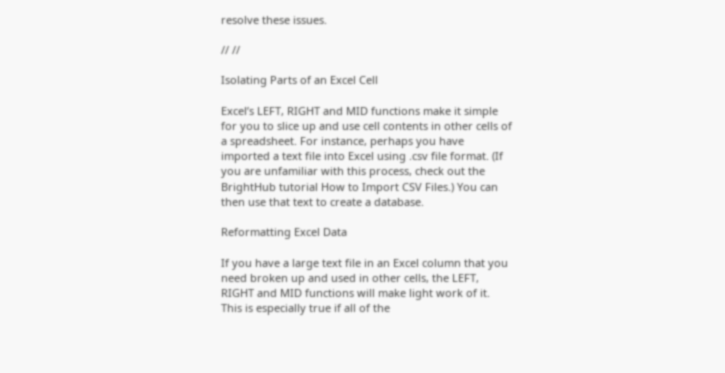resolve these issues.

// //

Isolating Parts of an Excel Cell

Excel’s LEFT, RIGHT and MID functions make it simple for you to slice up and use cell contents in other cells of a spreadsheet. For instance, perhaps you have imported a text file into Excel using .csv file format. (If you are unfamiliar with this process, check out the BrightHub tutorial How to Import CSV Files.) You can then use that text to create a database.

Reformatting Excel Data

If you have a large text file in an Excel column that you need broken up and used in other cells, the LEFT, RIGHT and MID functions will make light work of it. This is especially true if all of the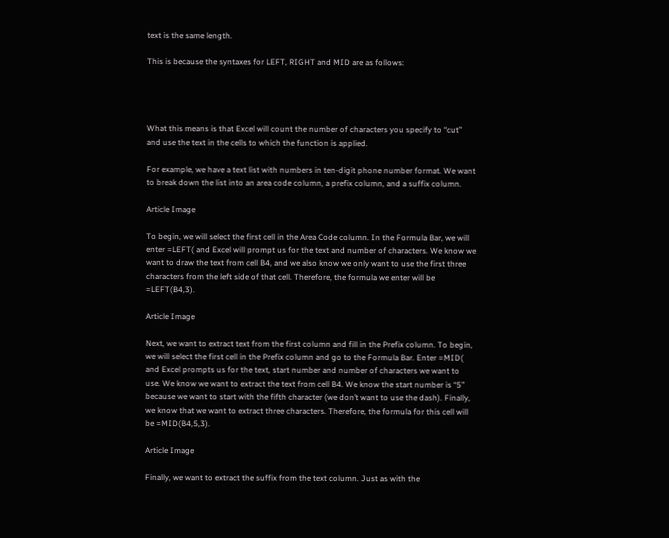text is the same length.

This is because the syntaxes for LEFT, RIGHT and MID are as follows:




What this means is that Excel will count the number of characters you specify to “cut” and use the text in the cells to which the function is applied.

For example, we have a text list with numbers in ten-digit phone number format. We want to break down the list into an area code column, a prefix column, and a suffix column.

Article Image

To begin, we will select the first cell in the Area Code column. In the Formula Bar, we will enter =LEFT( and Excel will prompt us for the text and number of characters. We know we want to draw the text from cell B4, and we also know we only want to use the first three characters from the left side of that cell. Therefore, the formula we enter will be =LEFT(B4,3).

Article Image

Next, we want to extract text from the first column and fill in the Prefix column. To begin, we will select the first cell in the Prefix column and go to the Formula Bar. Enter =MID( and Excel prompts us for the text, start number and number of characters we want to use. We know we want to extract the text from cell B4. We know the start number is “5” because we want to start with the fifth character (we don’t want to use the dash). Finally, we know that we want to extract three characters. Therefore, the formula for this cell will be =MID(B4,5,3).

Article Image

Finally, we want to extract the suffix from the text column. Just as with the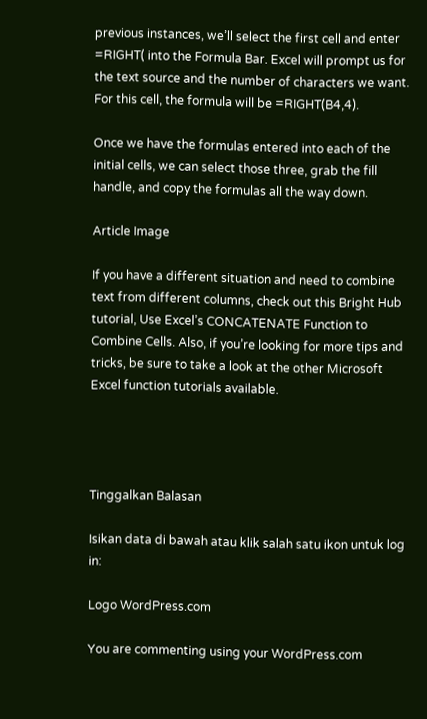previous instances, we’ll select the first cell and enter =RIGHT( into the Formula Bar. Excel will prompt us for the text source and the number of characters we want. For this cell, the formula will be =RIGHT(B4,4).

Once we have the formulas entered into each of the initial cells, we can select those three, grab the fill handle, and copy the formulas all the way down.

Article Image

If you have a different situation and need to combine text from different columns, check out this Bright Hub tutorial, Use Excel’s CONCATENATE Function to Combine Cells. Also, if you’re looking for more tips and tricks, be sure to take a look at the other Microsoft Excel function tutorials available.




Tinggalkan Balasan

Isikan data di bawah atau klik salah satu ikon untuk log in:

Logo WordPress.com

You are commenting using your WordPress.com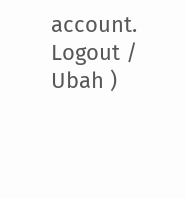account. Logout / Ubah )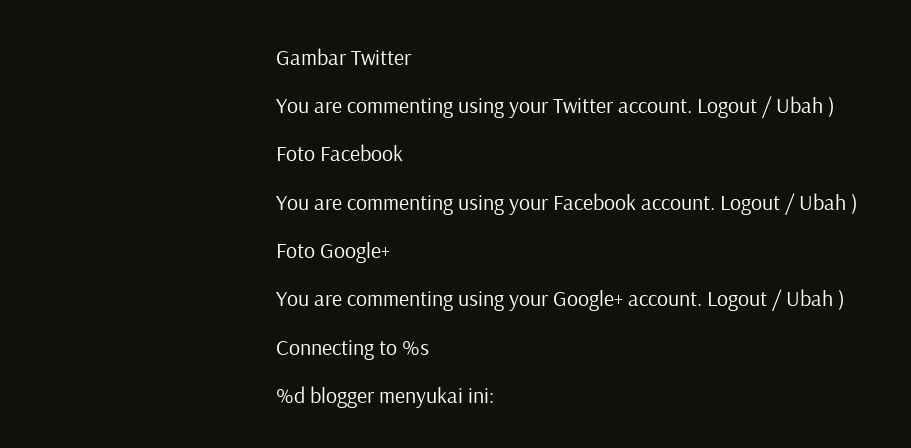Gambar Twitter

You are commenting using your Twitter account. Logout / Ubah )

Foto Facebook

You are commenting using your Facebook account. Logout / Ubah )

Foto Google+

You are commenting using your Google+ account. Logout / Ubah )

Connecting to %s

%d blogger menyukai ini: